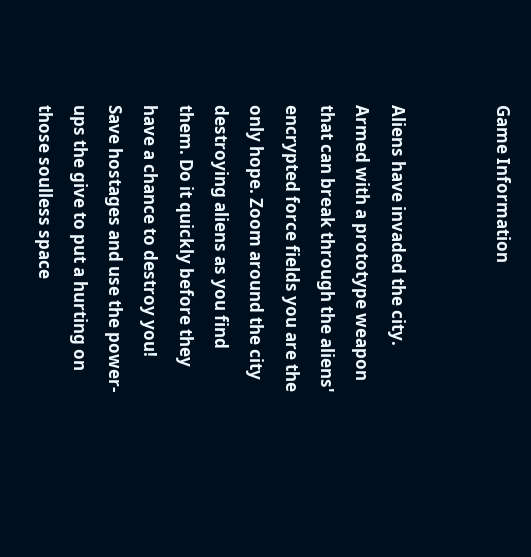Game Information


Aliens have invaded the city. Armed with a prototype weapon that can break through the aliens' encrypted force fields you are the only hope. Zoom around the city destroying aliens as you find them. Do it quickly before they have a chance to destroy you! Save hostages and use the power-ups the give to put a hurting on those soulless space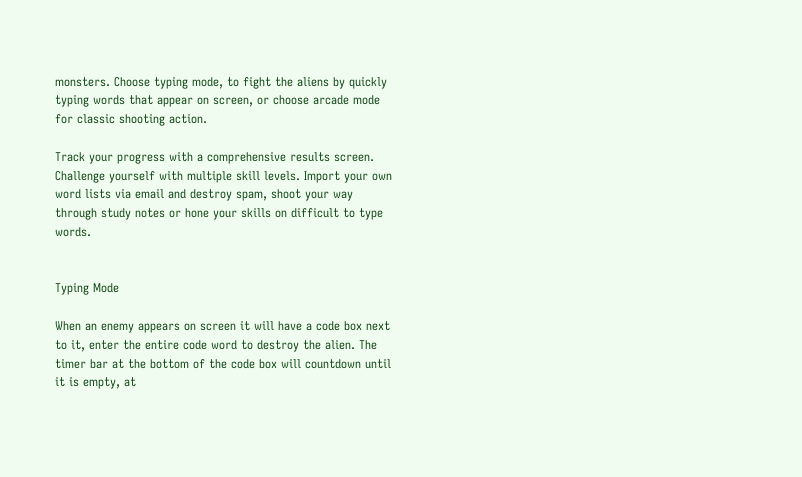monsters. Choose typing mode, to fight the aliens by quickly typing words that appear on screen, or choose arcade mode for classic shooting action.

Track your progress with a comprehensive results screen. Challenge yourself with multiple skill levels. Import your own word lists via email and destroy spam, shoot your way through study notes or hone your skills on difficult to type words.


Typing Mode

When an enemy appears on screen it will have a code box next to it, enter the entire code word to destroy the alien. The timer bar at the bottom of the code box will countdown until it is empty, at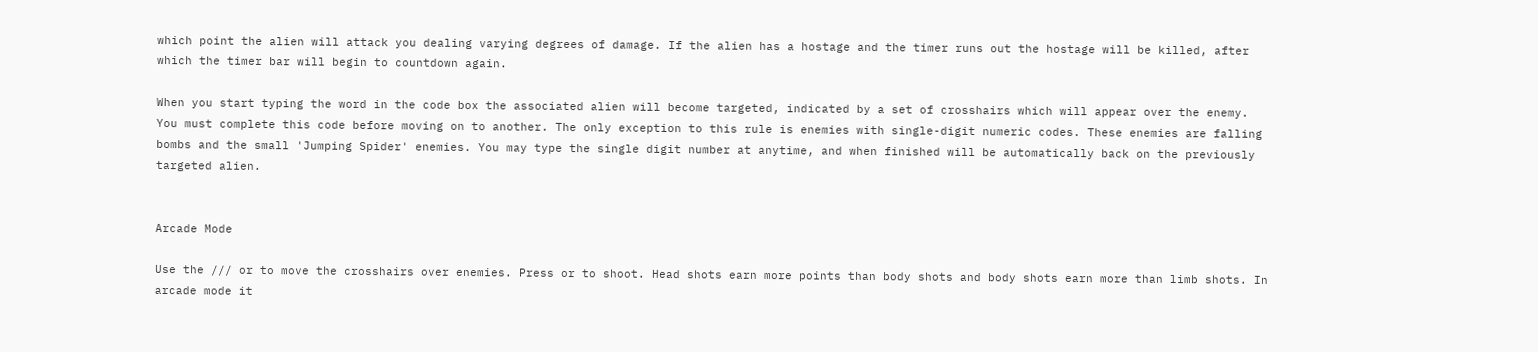which point the alien will attack you dealing varying degrees of damage. If the alien has a hostage and the timer runs out the hostage will be killed, after which the timer bar will begin to countdown again.

When you start typing the word in the code box the associated alien will become targeted, indicated by a set of crosshairs which will appear over the enemy. You must complete this code before moving on to another. The only exception to this rule is enemies with single-digit numeric codes. These enemies are falling bombs and the small 'Jumping Spider' enemies. You may type the single digit number at anytime, and when finished will be automatically back on the previously targeted alien.


Arcade Mode

Use the /// or to move the crosshairs over enemies. Press or to shoot. Head shots earn more points than body shots and body shots earn more than limb shots. In arcade mode it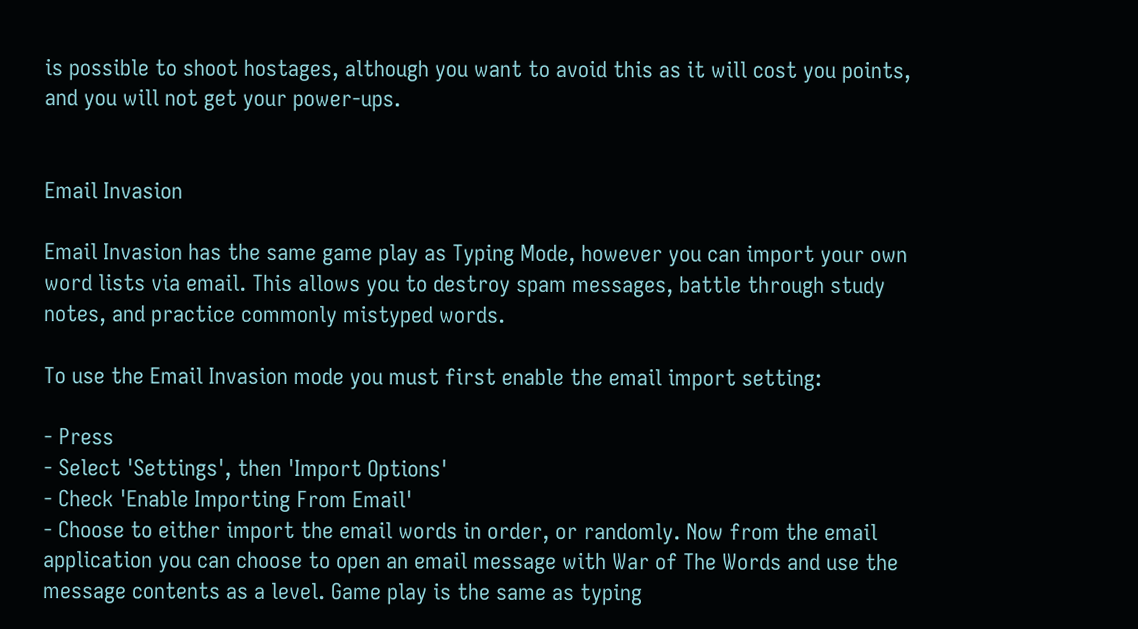is possible to shoot hostages, although you want to avoid this as it will cost you points, and you will not get your power-ups.


Email Invasion

Email Invasion has the same game play as Typing Mode, however you can import your own word lists via email. This allows you to destroy spam messages, battle through study notes, and practice commonly mistyped words.

To use the Email Invasion mode you must first enable the email import setting:

- Press
- Select 'Settings', then 'Import Options'
- Check 'Enable Importing From Email'
- Choose to either import the email words in order, or randomly. Now from the email application you can choose to open an email message with War of The Words and use the message contents as a level. Game play is the same as typing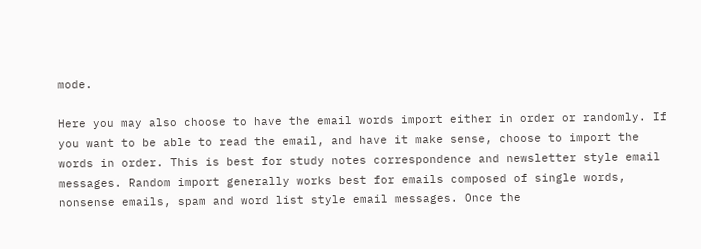mode.

Here you may also choose to have the email words import either in order or randomly. If you want to be able to read the email, and have it make sense, choose to import the words in order. This is best for study notes correspondence and newsletter style email messages. Random import generally works best for emails composed of single words, nonsense emails, spam and word list style email messages. Once the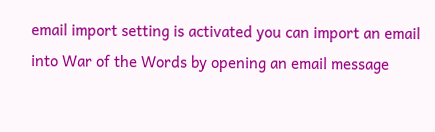email import setting is activated you can import an email into War of the Words by opening an email message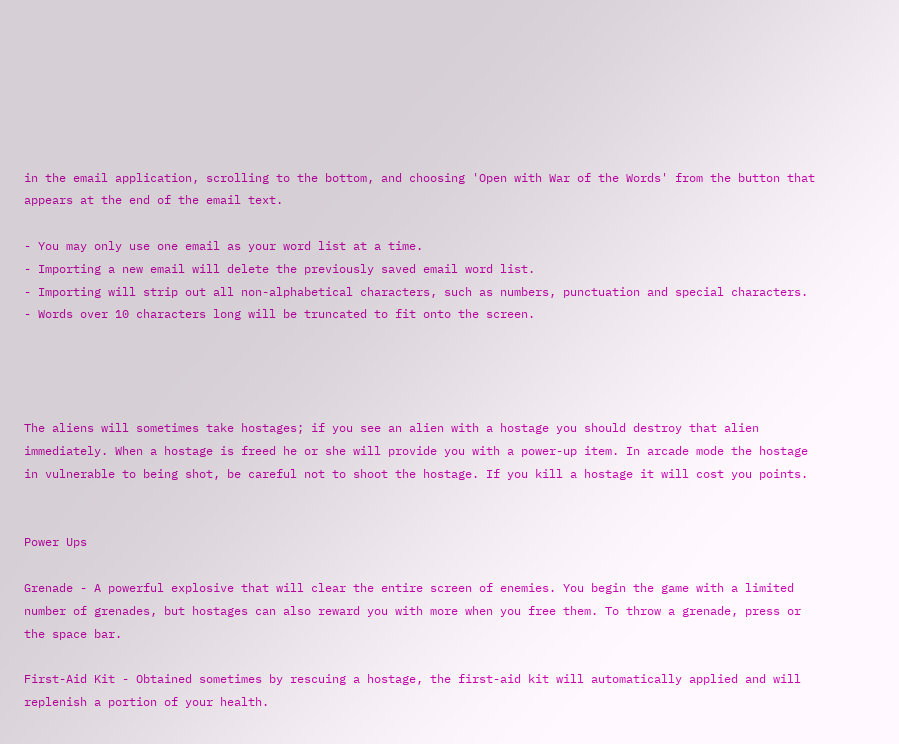in the email application, scrolling to the bottom, and choosing 'Open with War of the Words' from the button that appears at the end of the email text.

- You may only use one email as your word list at a time.
- Importing a new email will delete the previously saved email word list.
- Importing will strip out all non-alphabetical characters, such as numbers, punctuation and special characters.
- Words over 10 characters long will be truncated to fit onto the screen.




The aliens will sometimes take hostages; if you see an alien with a hostage you should destroy that alien immediately. When a hostage is freed he or she will provide you with a power-up item. In arcade mode the hostage in vulnerable to being shot, be careful not to shoot the hostage. If you kill a hostage it will cost you points.


Power Ups

Grenade - A powerful explosive that will clear the entire screen of enemies. You begin the game with a limited number of grenades, but hostages can also reward you with more when you free them. To throw a grenade, press or the space bar.

First-Aid Kit - Obtained sometimes by rescuing a hostage, the first-aid kit will automatically applied and will replenish a portion of your health.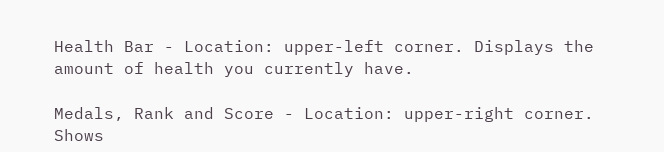Health Bar - Location: upper-left corner. Displays the amount of health you currently have.

Medals, Rank and Score - Location: upper-right corner. Shows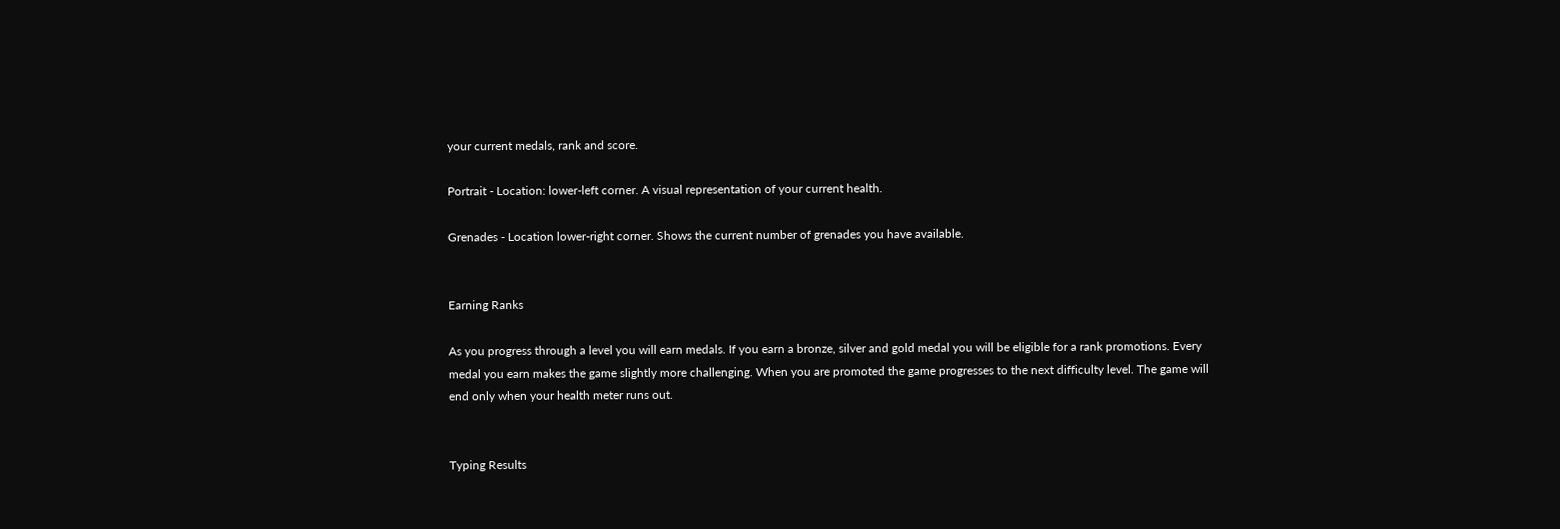your current medals, rank and score.

Portrait - Location: lower-left corner. A visual representation of your current health.

Grenades - Location lower-right corner. Shows the current number of grenades you have available.


Earning Ranks

As you progress through a level you will earn medals. If you earn a bronze, silver and gold medal you will be eligible for a rank promotions. Every medal you earn makes the game slightly more challenging. When you are promoted the game progresses to the next difficulty level. The game will end only when your health meter runs out.


Typing Results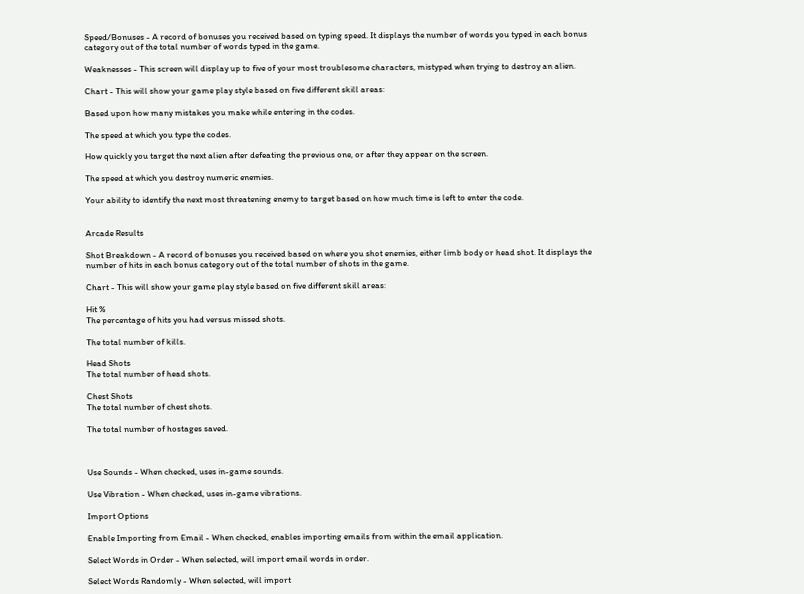Speed/Bonuses - A record of bonuses you received based on typing speed. It displays the number of words you typed in each bonus category out of the total number of words typed in the game.

Weaknesses - This screen will display up to five of your most troublesome characters, mistyped when trying to destroy an alien.

Chart - This will show your game play style based on five different skill areas:

Based upon how many mistakes you make while entering in the codes.

The speed at which you type the codes.

How quickly you target the next alien after defeating the previous one, or after they appear on the screen.

The speed at which you destroy numeric enemies.

Your ability to identify the next most threatening enemy to target based on how much time is left to enter the code.


Arcade Results

Shot Breakdown - A record of bonuses you received based on where you shot enemies, either limb body or head shot. It displays the number of hits in each bonus category out of the total number of shots in the game.

Chart - This will show your game play style based on five different skill areas:

Hit %
The percentage of hits you had versus missed shots.

The total number of kills.

Head Shots
The total number of head shots.

Chest Shots
The total number of chest shots.

The total number of hostages saved.



Use Sounds - When checked, uses in-game sounds.

Use Vibration - When checked, uses in-game vibrations.

Import Options

Enable Importing from Email - When checked, enables importing emails from within the email application.

Select Words in Order - When selected, will import email words in order.

Select Words Randomly - When selected, will import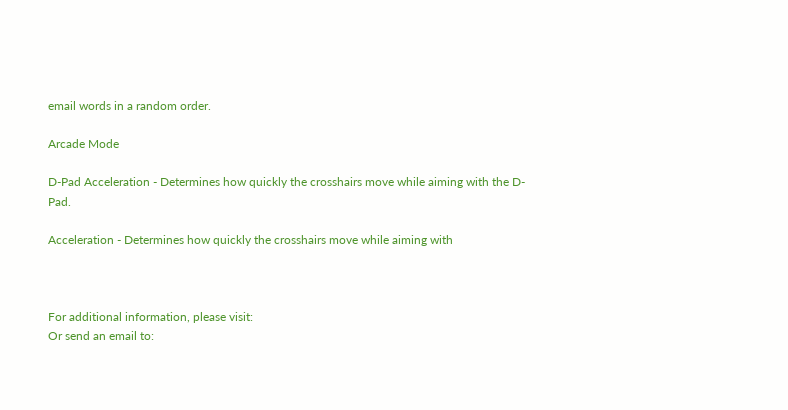email words in a random order.

Arcade Mode

D-Pad Acceleration - Determines how quickly the crosshairs move while aiming with the D-Pad.

Acceleration - Determines how quickly the crosshairs move while aiming with



For additional information, please visit:
Or send an email to: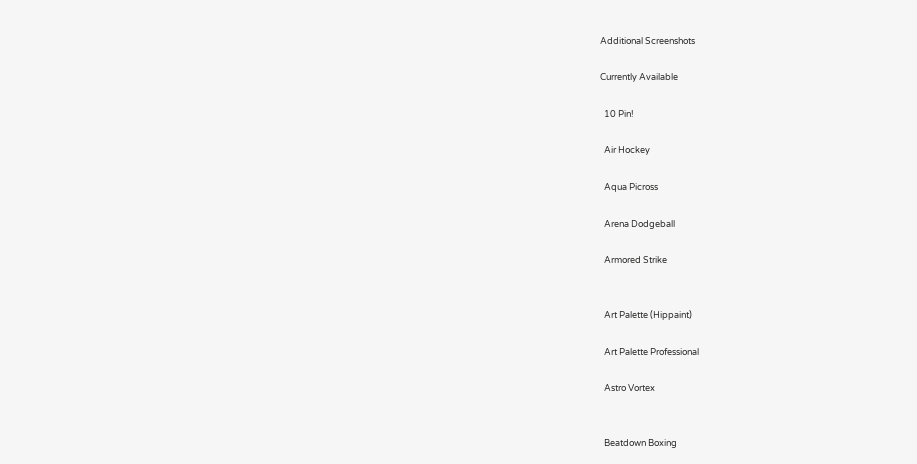Additional Screenshots

Currently Available

  10 Pin!

  Air Hockey

  Aqua Picross

  Arena Dodgeball

  Armored Strike


  Art Palette (Hippaint)

  Art Palette Professional

  Astro Vortex


  Beatdown Boxing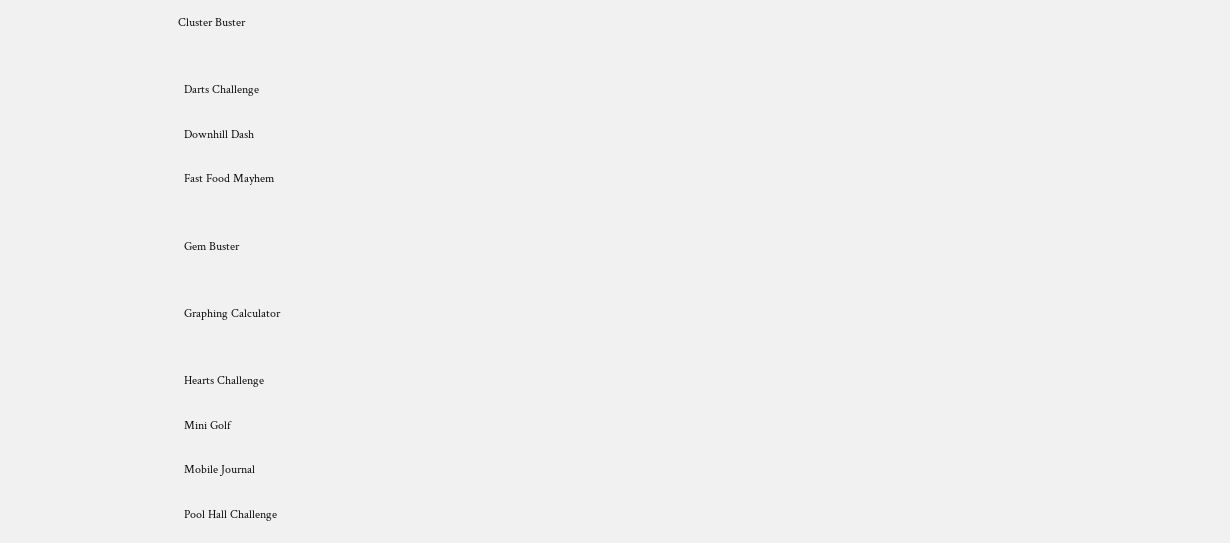Cluster Buster


  Darts Challenge

  Downhill Dash

  Fast Food Mayhem


  Gem Buster


  Graphing Calculator


  Hearts Challenge

  Mini Golf

  Mobile Journal

  Pool Hall Challenge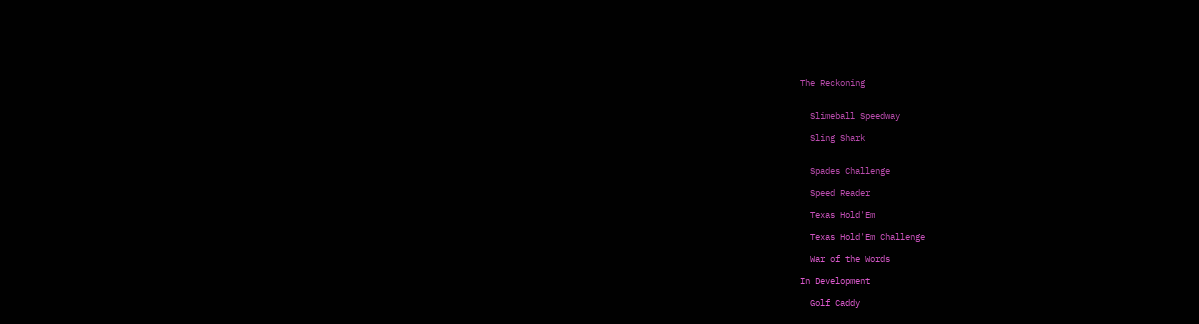The Reckoning


  Slimeball Speedway

  Sling Shark


  Spades Challenge

  Speed Reader

  Texas Hold'Em

  Texas Hold'Em Challenge

  War of the Words

In Development

  Golf Caddy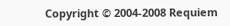Copyright © 2004-2008 Requiem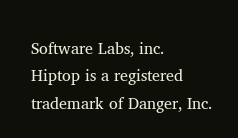Software Labs, inc.
Hiptop is a registered trademark of Danger, Inc.